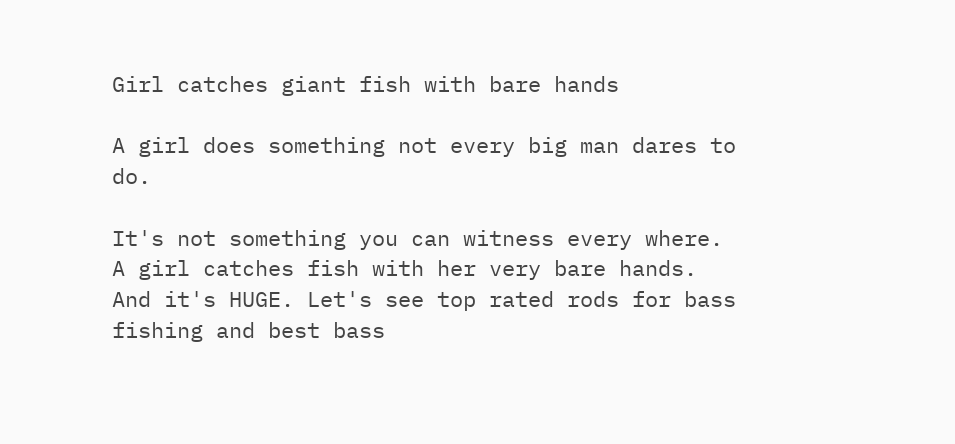Girl catches giant fish with bare hands

A girl does something not every big man dares to do.

It's not something you can witness every where. A girl catches fish with her very bare hands. And it's HUGE. Let's see top rated rods for bass fishing and best bass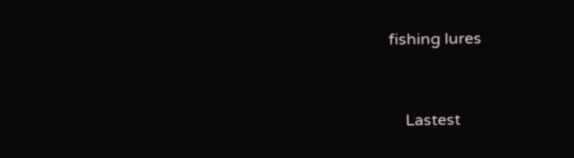fishing lures


    Lastest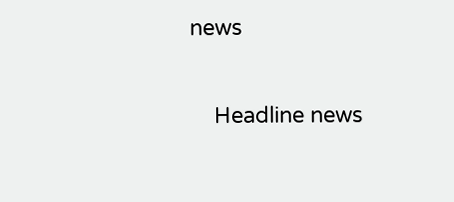news

    Headline news